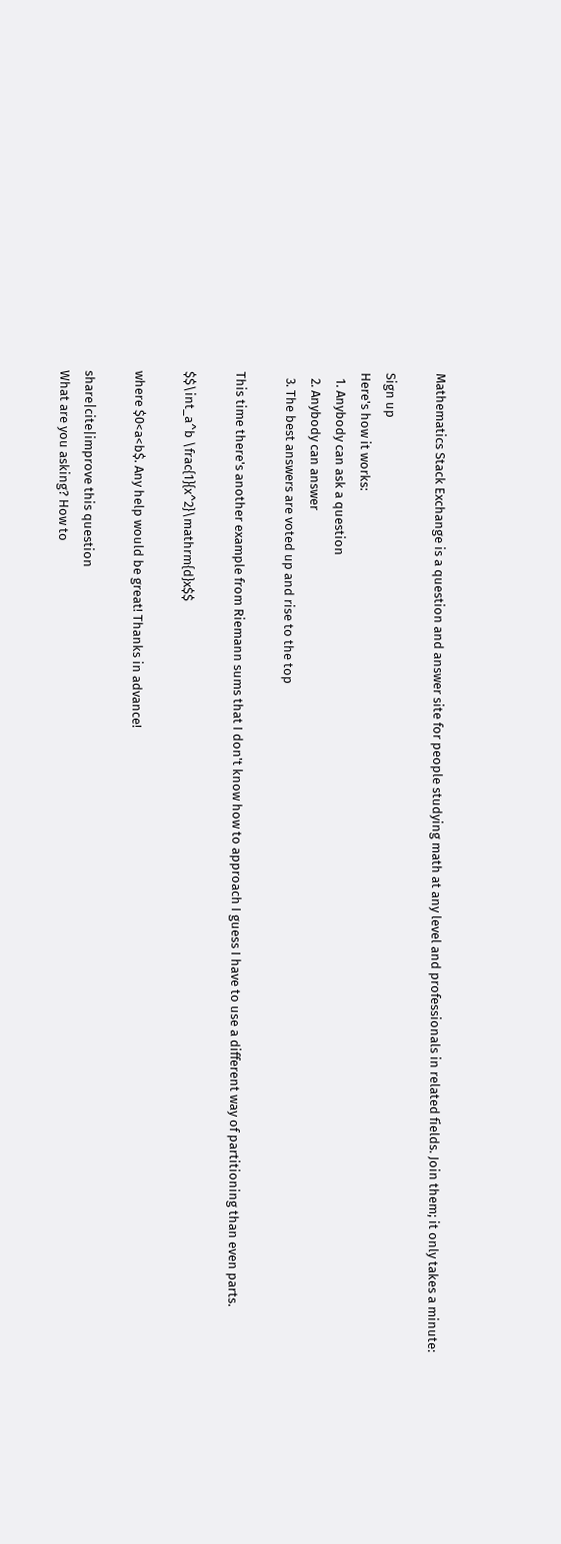Mathematics Stack Exchange is a question and answer site for people studying math at any level and professionals in related fields. Join them; it only takes a minute:

Sign up
Here's how it works:
  1. Anybody can ask a question
  2. Anybody can answer
  3. The best answers are voted up and rise to the top

This time there's another example from Riemann sums that I don't know how to approach I guess I have to use a different way of partitioning than even parts.

$$\int_a^b \frac{1}{x^2}\mathrm{d}x$$

where $0<a<b$. Any help would be great! Thanks in advance!

share|cite|improve this question
What are you asking? How to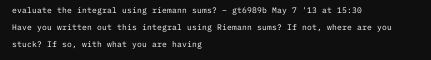evaluate the integral using riemann sums? – gt6989b May 7 '13 at 15:30
Have you written out this integral using Riemann sums? If not, where are you stuck? If so, with what you are having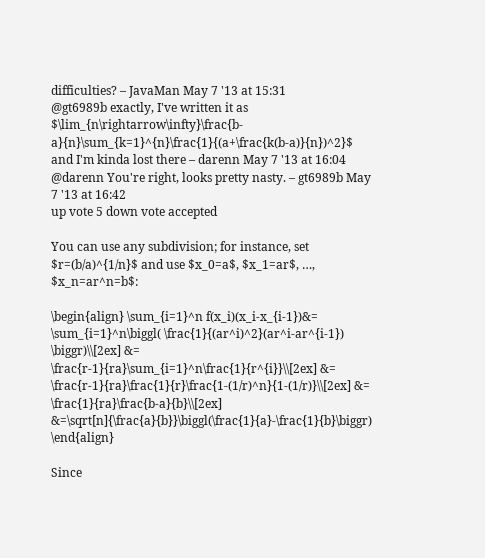difficulties? – JavaMan May 7 '13 at 15:31
@gt6989b exactly, I've written it as $\lim_{n\rightarrow\infty}\frac{b-a}{n}\sum_{k=1}^{n}\frac{1}{(a+\frac{k(b-a)}{n})^2}$ and I'm kinda lost there – darenn May 7 '13 at 16:04
@darenn You're right, looks pretty nasty. – gt6989b May 7 '13 at 16:42
up vote 5 down vote accepted

You can use any subdivision; for instance, set $r=(b/a)^{1/n}$ and use $x_0=a$, $x_1=ar$, …, $x_n=ar^n=b$:

\begin{align} \sum_{i=1}^n f(x_i)(x_i-x_{i-1})&= \sum_{i=1}^n\biggl( \frac{1}{(ar^i)^2}(ar^i-ar^{i-1}) \biggr)\\[2ex] &= \frac{r-1}{ra}\sum_{i=1}^n\frac{1}{r^{i}}\\[2ex] &= \frac{r-1}{ra}\frac{1}{r}\frac{1-(1/r)^n}{1-(1/r)}\\[2ex] &= \frac{1}{ra}\frac{b-a}{b}\\[2ex] &=\sqrt[n]{\frac{a}{b}}\biggl(\frac{1}{a}-\frac{1}{b}\biggr) \end{align}

Since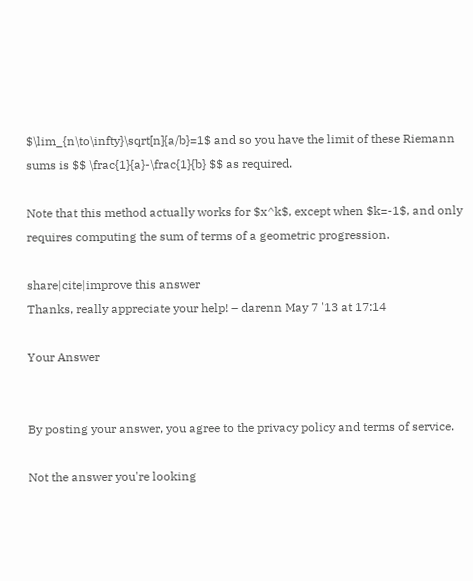$\lim_{n\to\infty}\sqrt[n]{a/b}=1$ and so you have the limit of these Riemann sums is $$ \frac{1}{a}-\frac{1}{b} $$ as required.

Note that this method actually works for $x^k$, except when $k=-1$, and only requires computing the sum of terms of a geometric progression.

share|cite|improve this answer
Thanks, really appreciate your help! – darenn May 7 '13 at 17:14

Your Answer


By posting your answer, you agree to the privacy policy and terms of service.

Not the answer you're looking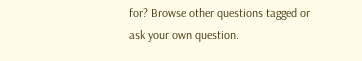for? Browse other questions tagged or ask your own question.